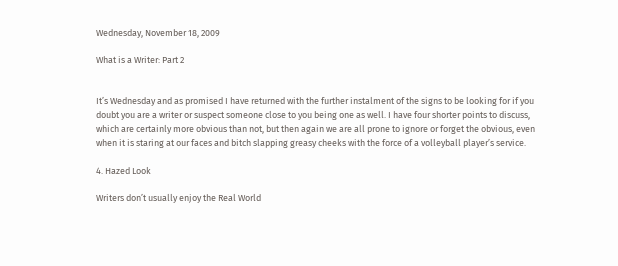Wednesday, November 18, 2009

What is a Writer: Part 2


It’s Wednesday and as promised I have returned with the further instalment of the signs to be looking for if you doubt you are a writer or suspect someone close to you being one as well. I have four shorter points to discuss, which are certainly more obvious than not, but then again we are all prone to ignore or forget the obvious, even when it is staring at our faces and bitch slapping greasy cheeks with the force of a volleyball player’s service.

4. Hazed Look

Writers don’t usually enjoy the Real World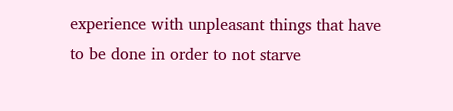experience with unpleasant things that have to be done in order to not starve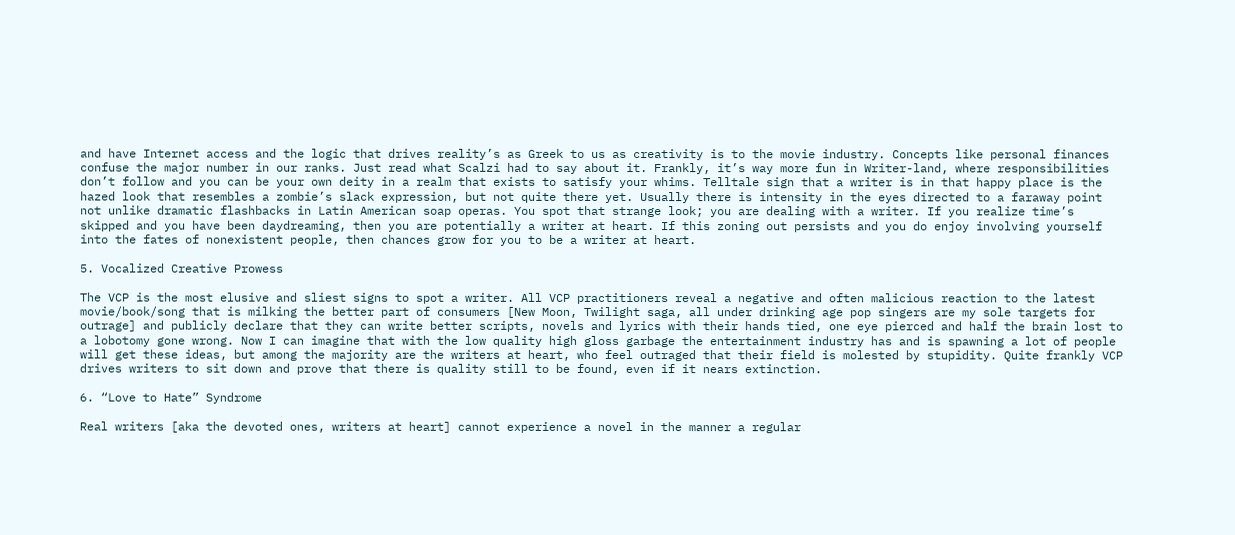and have Internet access and the logic that drives reality’s as Greek to us as creativity is to the movie industry. Concepts like personal finances confuse the major number in our ranks. Just read what Scalzi had to say about it. Frankly, it’s way more fun in Writer-land, where responsibilities don’t follow and you can be your own deity in a realm that exists to satisfy your whims. Telltale sign that a writer is in that happy place is the hazed look that resembles a zombie’s slack expression, but not quite there yet. Usually there is intensity in the eyes directed to a faraway point not unlike dramatic flashbacks in Latin American soap operas. You spot that strange look; you are dealing with a writer. If you realize time’s skipped and you have been daydreaming, then you are potentially a writer at heart. If this zoning out persists and you do enjoy involving yourself into the fates of nonexistent people, then chances grow for you to be a writer at heart.

5. Vocalized Creative Prowess

The VCP is the most elusive and sliest signs to spot a writer. All VCP practitioners reveal a negative and often malicious reaction to the latest movie/book/song that is milking the better part of consumers [New Moon, Twilight saga, all under drinking age pop singers are my sole targets for outrage] and publicly declare that they can write better scripts, novels and lyrics with their hands tied, one eye pierced and half the brain lost to a lobotomy gone wrong. Now I can imagine that with the low quality high gloss garbage the entertainment industry has and is spawning a lot of people will get these ideas, but among the majority are the writers at heart, who feel outraged that their field is molested by stupidity. Quite frankly VCP drives writers to sit down and prove that there is quality still to be found, even if it nears extinction.

6. “Love to Hate” Syndrome

Real writers [aka the devoted ones, writers at heart] cannot experience a novel in the manner a regular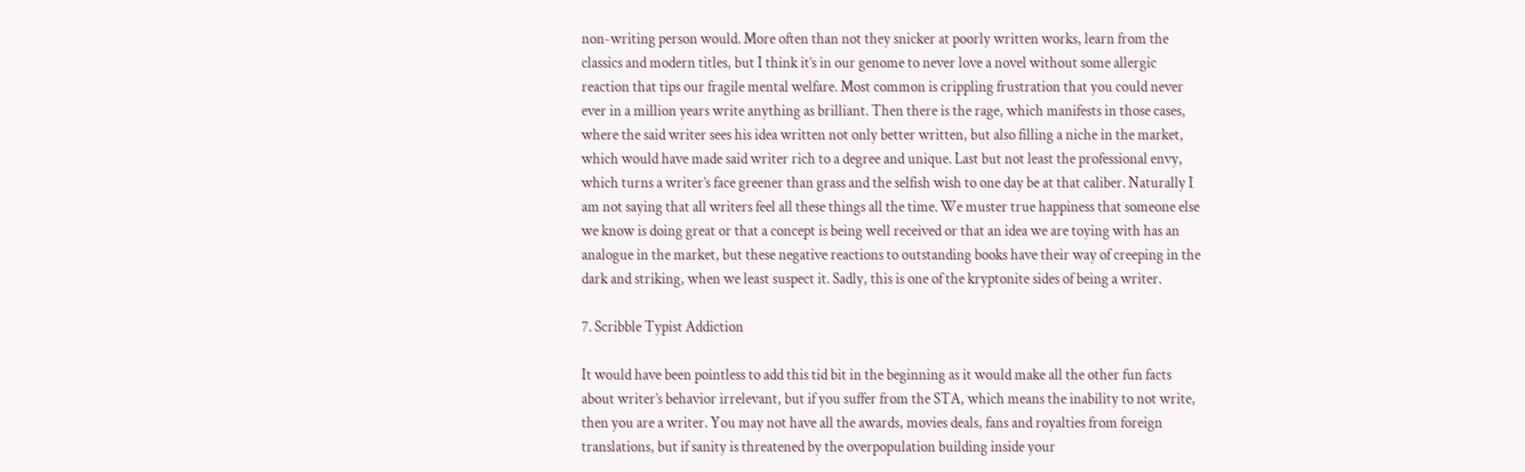non-writing person would. More often than not they snicker at poorly written works, learn from the classics and modern titles, but I think it’s in our genome to never love a novel without some allergic reaction that tips our fragile mental welfare. Most common is crippling frustration that you could never ever in a million years write anything as brilliant. Then there is the rage, which manifests in those cases, where the said writer sees his idea written not only better written, but also filling a niche in the market, which would have made said writer rich to a degree and unique. Last but not least the professional envy, which turns a writer’s face greener than grass and the selfish wish to one day be at that caliber. Naturally I am not saying that all writers feel all these things all the time. We muster true happiness that someone else we know is doing great or that a concept is being well received or that an idea we are toying with has an analogue in the market, but these negative reactions to outstanding books have their way of creeping in the dark and striking, when we least suspect it. Sadly, this is one of the kryptonite sides of being a writer.

7. Scribble Typist Addiction

It would have been pointless to add this tid bit in the beginning as it would make all the other fun facts about writer’s behavior irrelevant, but if you suffer from the STA, which means the inability to not write, then you are a writer. You may not have all the awards, movies deals, fans and royalties from foreign translations, but if sanity is threatened by the overpopulation building inside your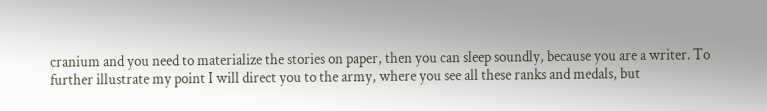cranium and you need to materialize the stories on paper, then you can sleep soundly, because you are a writer. To further illustrate my point I will direct you to the army, where you see all these ranks and medals, but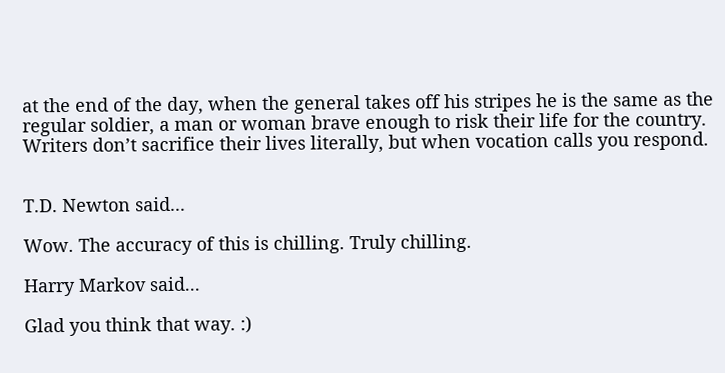at the end of the day, when the general takes off his stripes he is the same as the regular soldier, a man or woman brave enough to risk their life for the country. Writers don’t sacrifice their lives literally, but when vocation calls you respond.


T.D. Newton said...

Wow. The accuracy of this is chilling. Truly chilling.

Harry Markov said...

Glad you think that way. :)